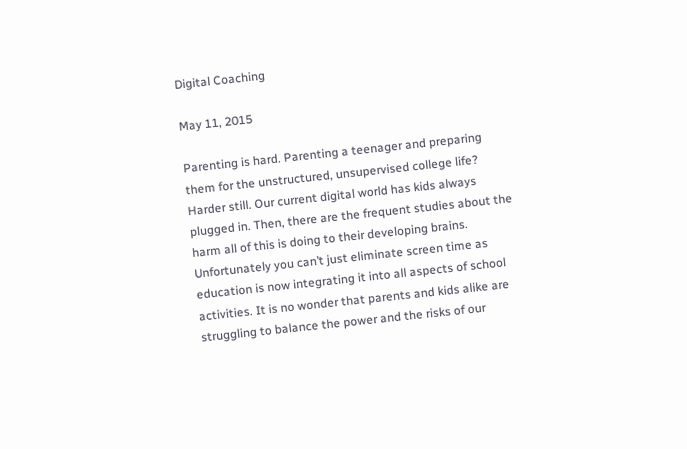Digital Coaching

May 11, 2015

Parenting is hard. Parenting a teenager and preparing them for the unstructured, unsupervised college life? Harder still. Our current digital world has kids always plugged in. Then, there are the frequent studies about the harm all of this is doing to their developing brains. Unfortunately you can’t just eliminate screen time as education is now integrating it into all aspects of school activities. It is no wonder that parents and kids alike are struggling to balance the power and the risks of our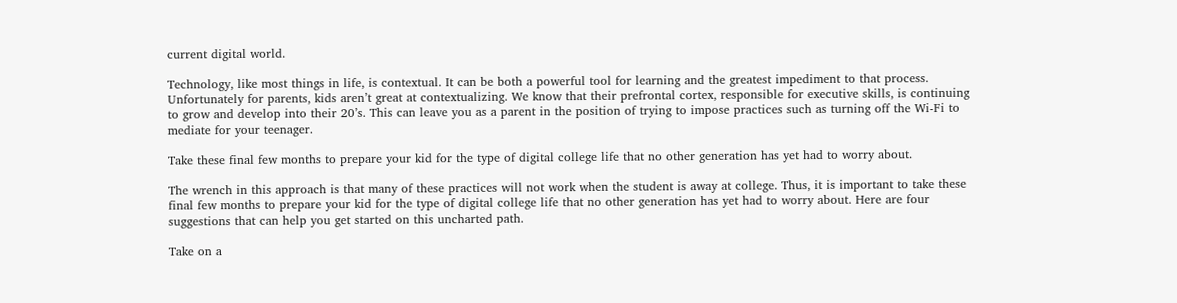current digital world.

Technology, like most things in life, is contextual. It can be both a powerful tool for learning and the greatest impediment to that process. Unfortunately for parents, kids aren’t great at contextualizing. We know that their prefrontal cortex, responsible for executive skills, is continuing to grow and develop into their 20’s. This can leave you as a parent in the position of trying to impose practices such as turning off the Wi-Fi to mediate for your teenager.

Take these final few months to prepare your kid for the type of digital college life that no other generation has yet had to worry about.

The wrench in this approach is that many of these practices will not work when the student is away at college. Thus, it is important to take these final few months to prepare your kid for the type of digital college life that no other generation has yet had to worry about. Here are four suggestions that can help you get started on this uncharted path.

Take on a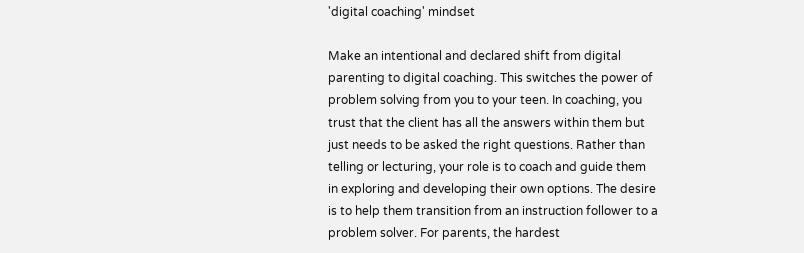'digital coaching' mindset

Make an intentional and declared shift from digital parenting to digital coaching. This switches the power of problem solving from you to your teen. In coaching, you trust that the client has all the answers within them but just needs to be asked the right questions. Rather than telling or lecturing, your role is to coach and guide them in exploring and developing their own options. The desire is to help them transition from an instruction follower to a problem solver. For parents, the hardest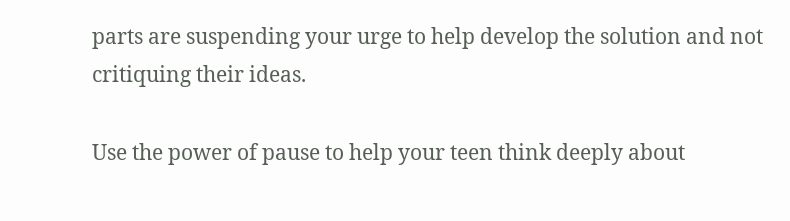parts are suspending your urge to help develop the solution and not critiquing their ideas.

Use the power of pause to help your teen think deeply about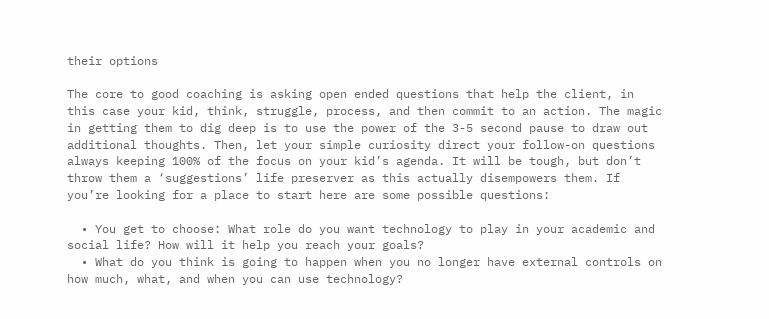their options

The core to good coaching is asking open ended questions that help the client, in this case your kid, think, struggle, process, and then commit to an action. The magic in getting them to dig deep is to use the power of the 3-5 second pause to draw out additional thoughts. Then, let your simple curiosity direct your follow-on questions always keeping 100% of the focus on your kid’s agenda. It will be tough, but don’t throw them a ‘suggestions’ life preserver as this actually disempowers them. If you’re looking for a place to start here are some possible questions:

  • You get to choose: What role do you want technology to play in your academic and social life? How will it help you reach your goals?
  • What do you think is going to happen when you no longer have external controls on how much, what, and when you can use technology?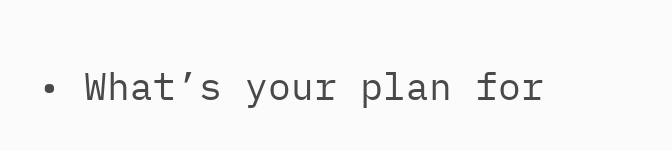• What’s your plan for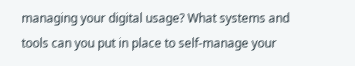managing your digital usage? What systems and tools can you put in place to self-manage your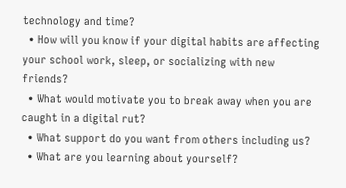technology and time?
  • How will you know if your digital habits are affecting your school work, sleep, or socializing with new friends?
  • What would motivate you to break away when you are caught in a digital rut?
  • What support do you want from others including us?
  • What are you learning about yourself?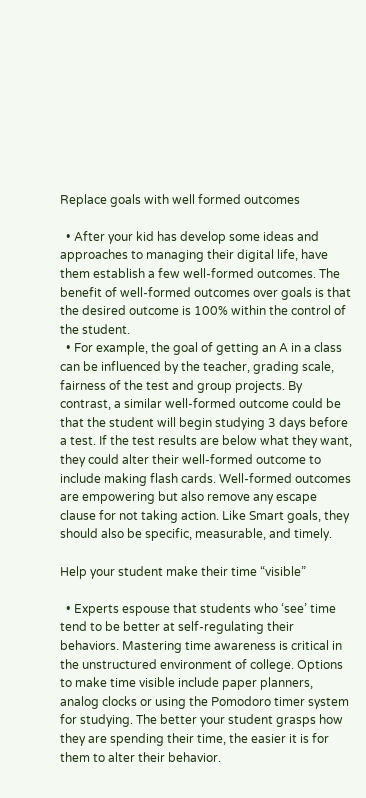Replace goals with well formed outcomes

  • After your kid has develop some ideas and approaches to managing their digital life, have them establish a few well-formed outcomes. The benefit of well-formed outcomes over goals is that the desired outcome is 100% within the control of the student.
  • For example, the goal of getting an A in a class can be influenced by the teacher, grading scale, fairness of the test and group projects. By contrast, a similar well-formed outcome could be that the student will begin studying 3 days before a test. If the test results are below what they want, they could alter their well-formed outcome to include making flash cards. Well-formed outcomes are empowering but also remove any escape clause for not taking action. Like Smart goals, they should also be specific, measurable, and timely.

Help your student make their time “visible”

  • Experts espouse that students who ‘see’ time tend to be better at self-regulating their behaviors. Mastering time awareness is critical in the unstructured environment of college. Options to make time visible include paper planners, analog clocks or using the Pomodoro timer system for studying. The better your student grasps how they are spending their time, the easier it is for them to alter their behavior.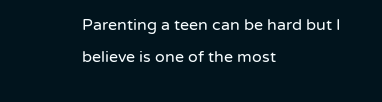Parenting a teen can be hard but I believe is one of the most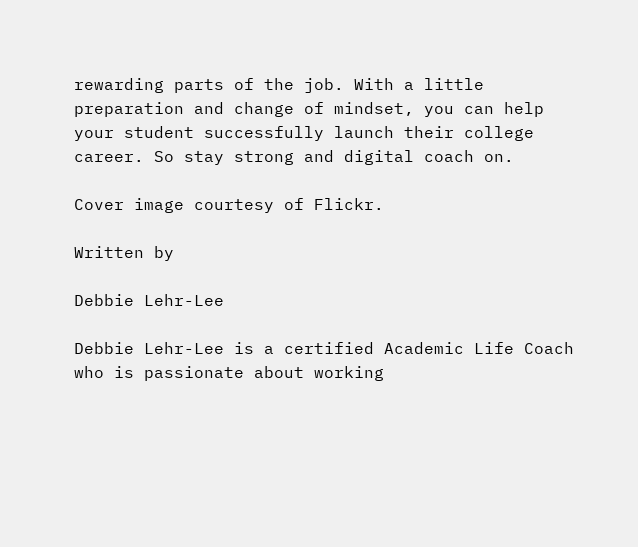rewarding parts of the job. With a little preparation and change of mindset, you can help your student successfully launch their college career. So stay strong and digital coach on.

Cover image courtesy of Flickr.

Written by

Debbie Lehr-Lee

Debbie Lehr-Lee is a certified Academic Life Coach who is passionate about working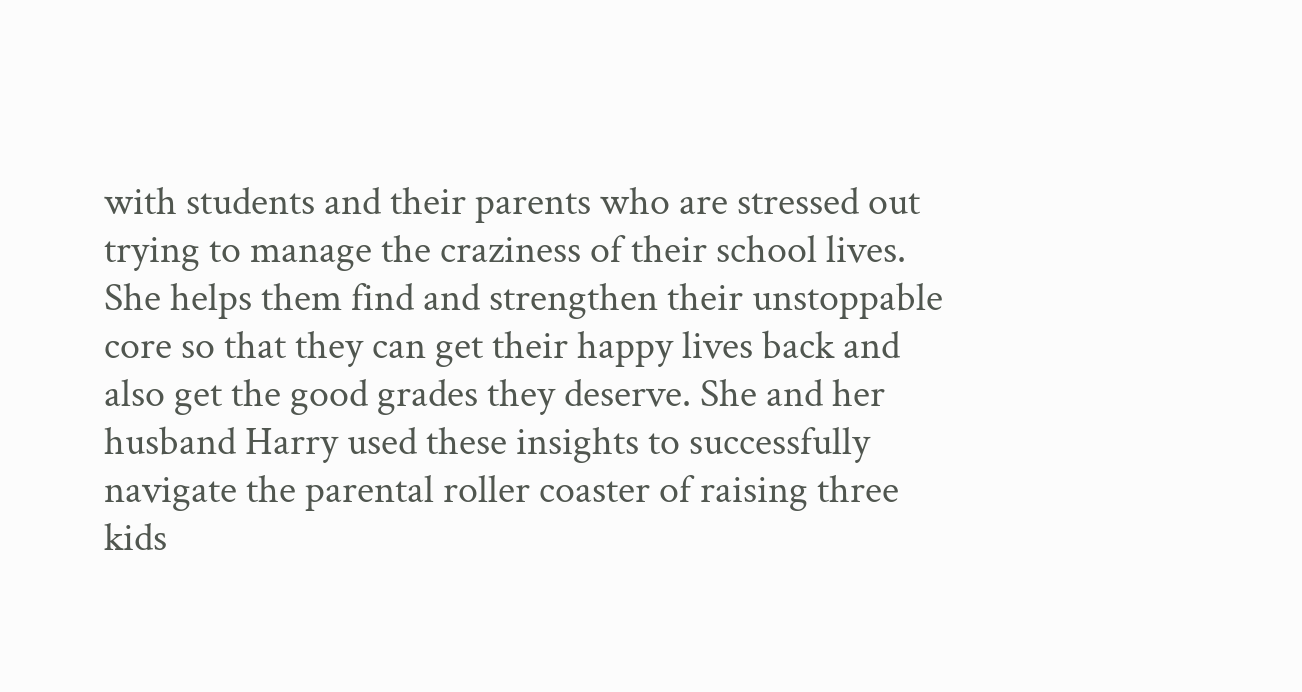with students and their parents who are stressed out trying to manage the craziness of their school lives. She helps them find and strengthen their unstoppable core so that they can get their happy lives back and also get the good grades they deserve. She and her husband Harry used these insights to successfully navigate the parental roller coaster of raising three kids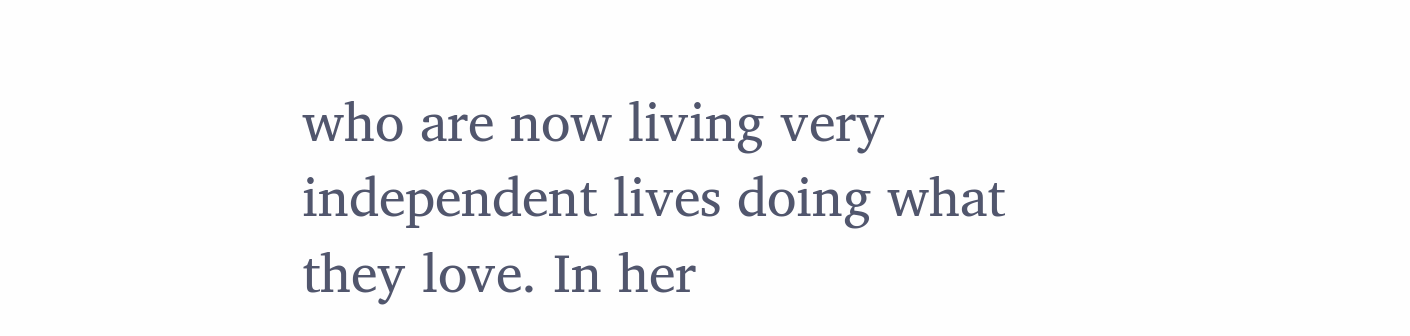who are now living very independent lives doing what they love. In her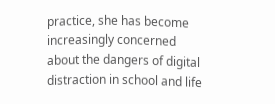practice, she has become increasingly concerned about the dangers of digital distraction in school and life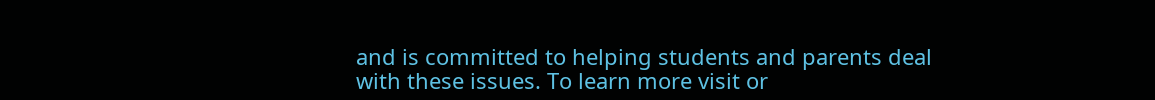and is committed to helping students and parents deal with these issues. To learn more visit or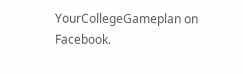YourCollegeGameplan on Facebook.